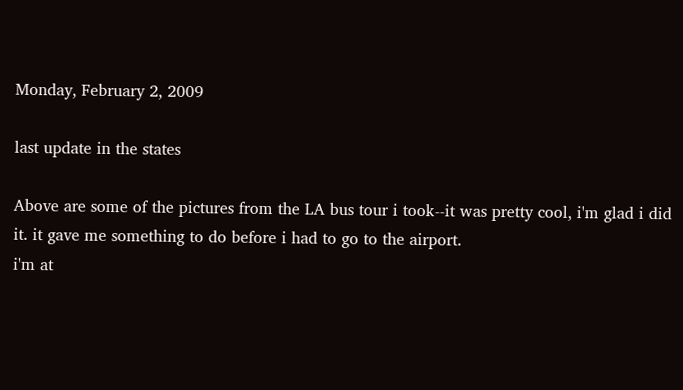Monday, February 2, 2009

last update in the states

Above are some of the pictures from the LA bus tour i took--it was pretty cool, i'm glad i did it. it gave me something to do before i had to go to the airport.
i'm at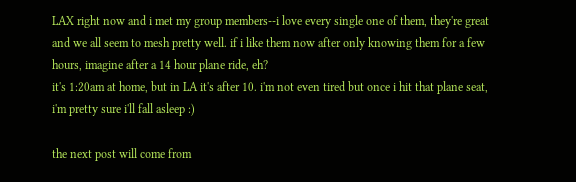LAX right now and i met my group members--i love every single one of them, they're great and we all seem to mesh pretty well. if i like them now after only knowing them for a few hours, imagine after a 14 hour plane ride, eh?
it's 1:20am at home, but in LA it's after 10. i'm not even tired but once i hit that plane seat, i'm pretty sure i'll fall asleep :)

the next post will come from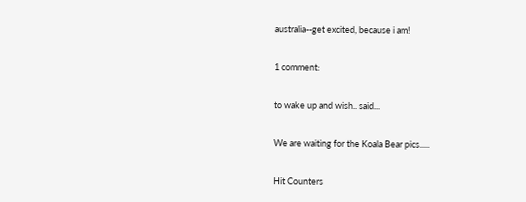australia--get excited, because i am!

1 comment:

to wake up and wish.. said...

We are waiting for the Koala Bear pics.....

Hit Counters